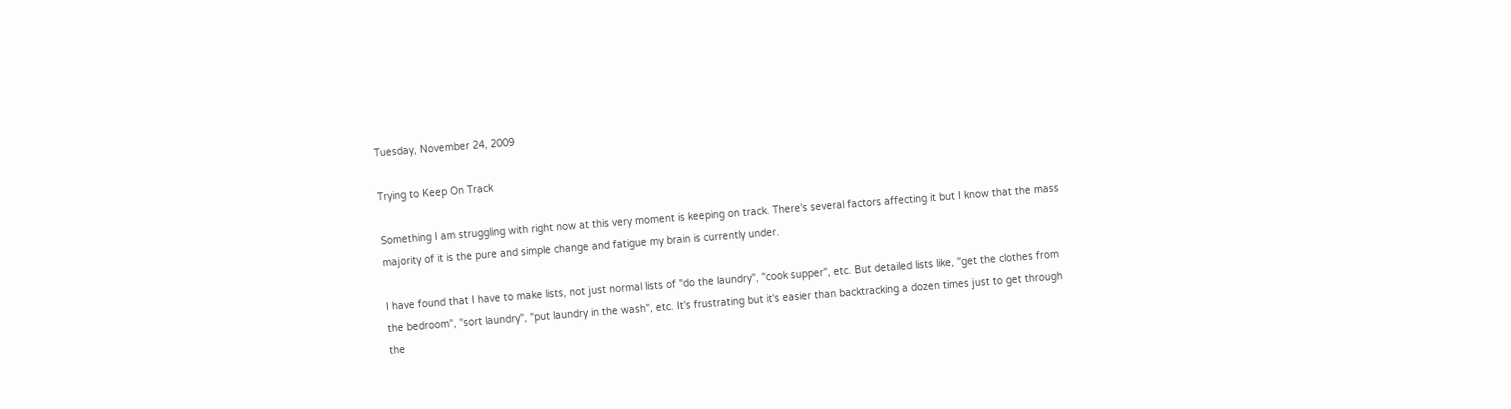Tuesday, November 24, 2009

Trying to Keep On Track

Something I am struggling with right now at this very moment is keeping on track. There's several factors affecting it but I know that the mass majority of it is the pure and simple change and fatigue my brain is currently under.

I have found that I have to make lists, not just normal lists of "do the laundry", "cook supper", etc. But detailed lists like, "get the clothes from the bedroom", "sort laundry", "put laundry in the wash", etc. It's frustrating but it's easier than backtracking a dozen times just to get through the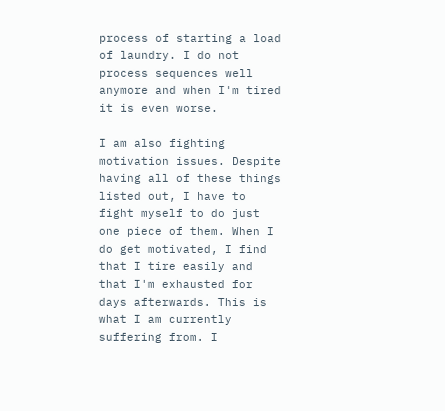process of starting a load of laundry. I do not process sequences well anymore and when I'm tired it is even worse.

I am also fighting motivation issues. Despite having all of these things listed out, I have to fight myself to do just one piece of them. When I do get motivated, I find that I tire easily and that I'm exhausted for days afterwards. This is what I am currently suffering from. I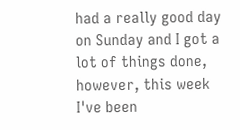had a really good day on Sunday and I got a lot of things done, however, this week I've been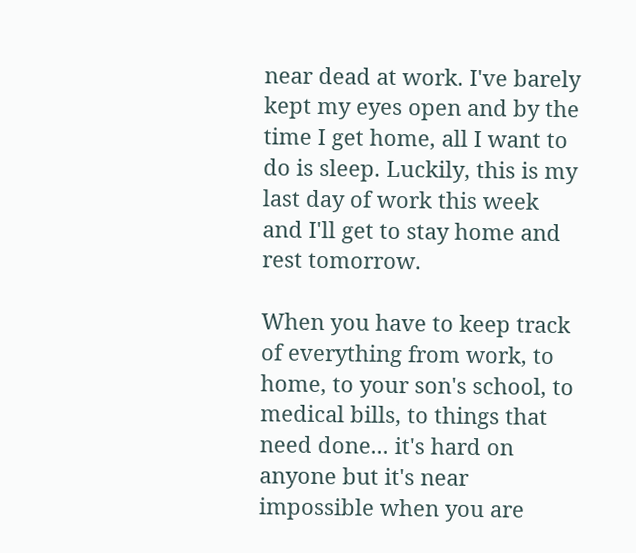near dead at work. I've barely kept my eyes open and by the time I get home, all I want to do is sleep. Luckily, this is my last day of work this week and I'll get to stay home and rest tomorrow.

When you have to keep track of everything from work, to home, to your son's school, to medical bills, to things that need done... it's hard on anyone but it's near impossible when you are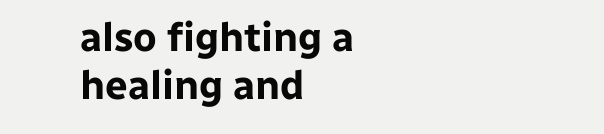also fighting a healing and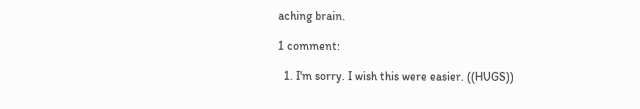aching brain.

1 comment:

  1. I'm sorry. I wish this were easier. ((HUGS))